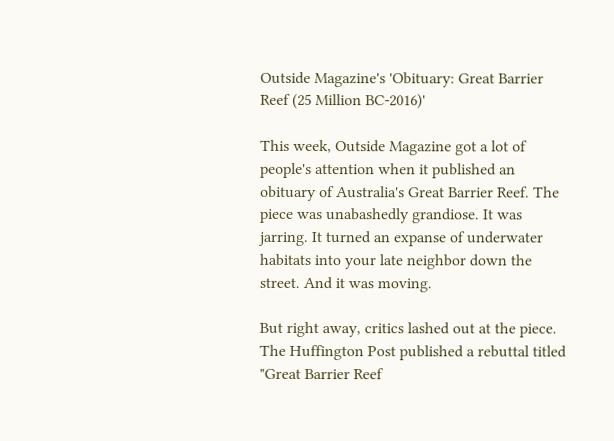Outside Magazine's 'Obituary: Great Barrier Reef (25 Million BC-2016)'

This week, Outside Magazine got a lot of people's attention when it published an obituary of Australia's Great Barrier Reef. The piece was unabashedly grandiose. It was jarring. It turned an expanse of underwater habitats into your late neighbor down the street. And it was moving.

But right away, critics lashed out at the piece. The Huffington Post published a rebuttal titled "Great Barrier Reef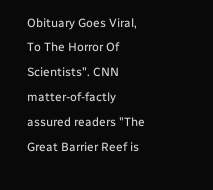Obituary Goes Viral, To The Horror Of Scientists". CNN matter-of-factly assured readers "The Great Barrier Reef is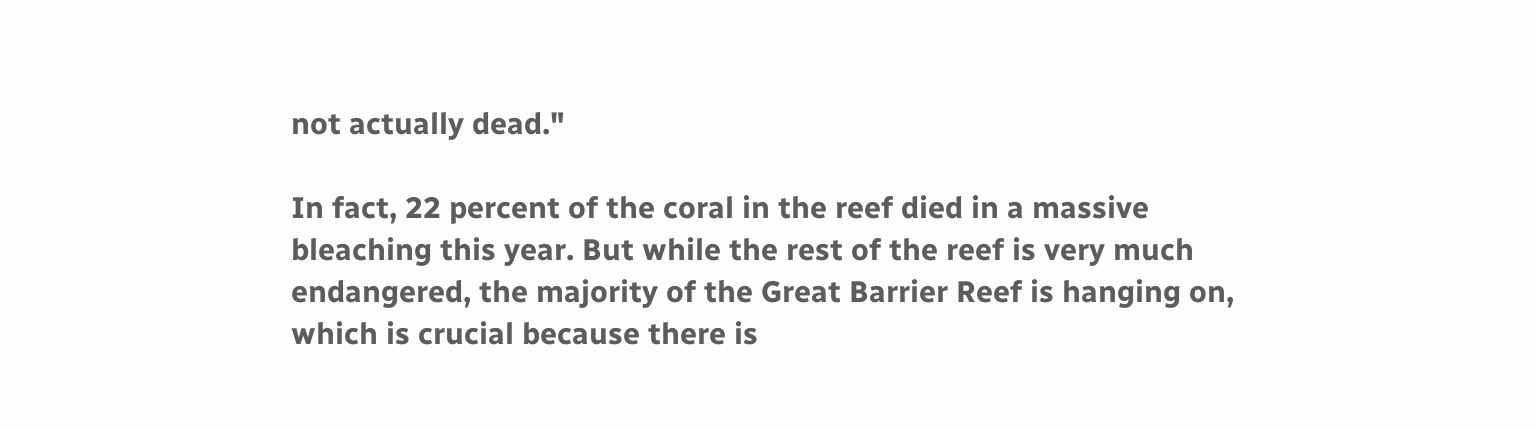not actually dead."

In fact, 22 percent of the coral in the reef died in a massive bleaching this year. But while the rest of the reef is very much endangered, the majority of the Great Barrier Reef is hanging on, which is crucial because there is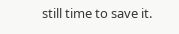still time to save it.